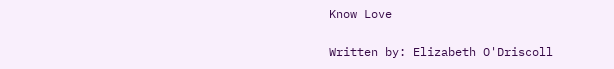Know Love

Written by: Elizabeth O'Driscoll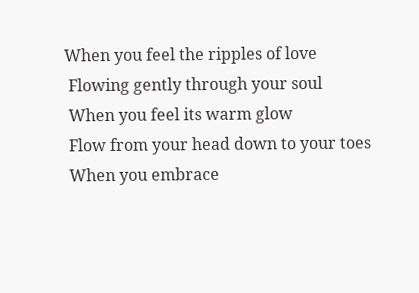When you feel the ripples of love
 Flowing gently through your soul
 When you feel its warm glow
 Flow from your head down to your toes
 When you embrace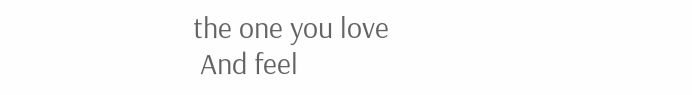the one you love
 And feel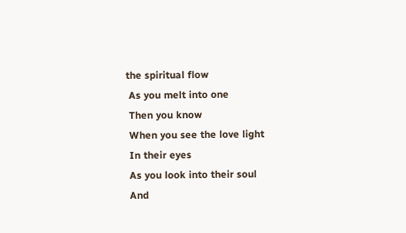the spiritual flow
 As you melt into one
 Then you know
 When you see the love light
 In their eyes
 As you look into their soul
 And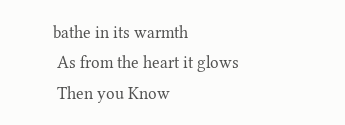bathe in its warmth
 As from the heart it glows
 Then you Know